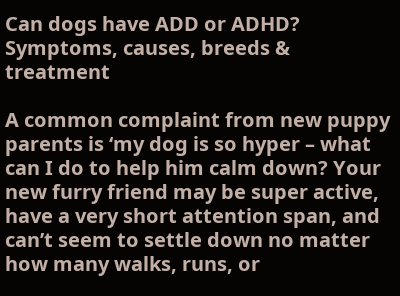Can dogs have ADD or ADHD? Symptoms, causes, breeds & treatment

A common complaint from new puppy parents is ‘my dog is so hyper – what can I do to help him calm down? Your new furry friend may be super active, have a very short attention span, and can’t seem to settle down no matter how many walks, runs, or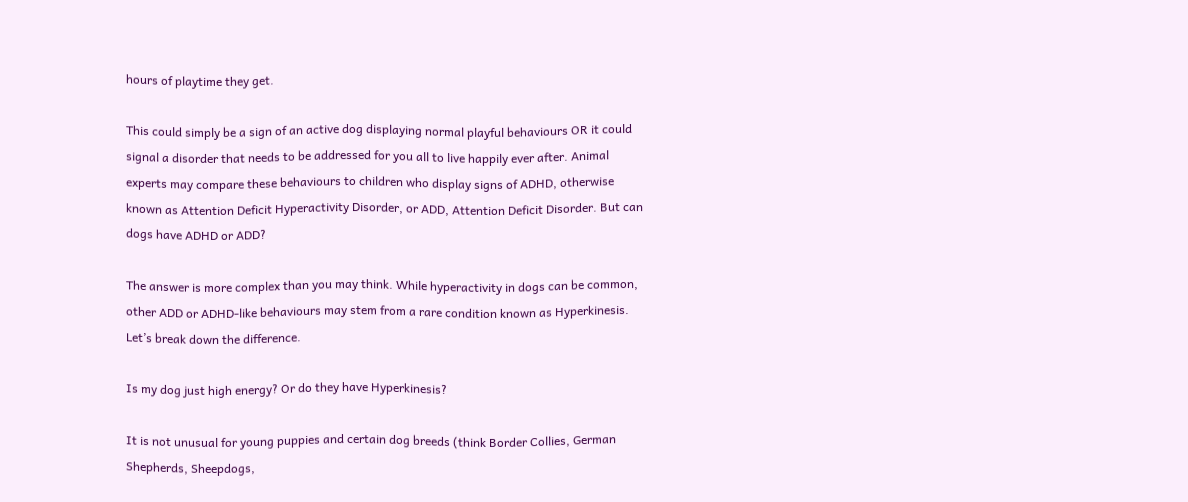hours of playtime they get.

This could simply be a sign of an active dog displaying normal playful behaviours OR it could signal a disorder that needs to be addressed for you all to live happily ever after. Animal experts may compare these behaviours to children who display signs of ADHD, otherwise known as Attention Deficit Hyperactivity Disorder, or ADD, Attention Deficit Disorder. But can dogs have ADHD or ADD?

The answer is more complex than you may think. While hyperactivity in dogs can be common, other ADD or ADHD-like behaviours may stem from a rare condition known as Hyperkinesis. Let’s break down the difference.

Is my dog just high energy? Or do they have Hyperkinesis?

It is not unusual for young puppies and certain dog breeds (think Border Collies, German Shepherds, Sheepdogs,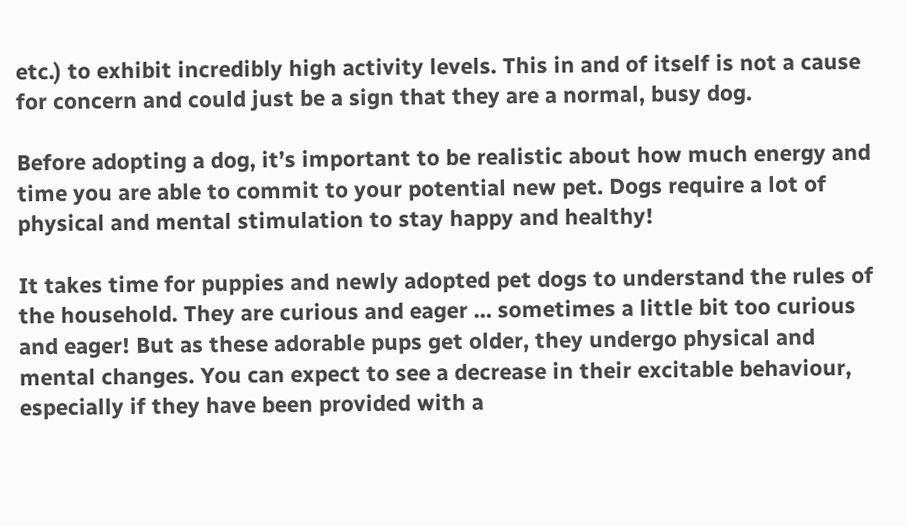etc.) to exhibit incredibly high activity levels. This in and of itself is not a cause for concern and could just be a sign that they are a normal, busy dog.

Before adopting a dog, it’s important to be realistic about how much energy and time you are able to commit to your potential new pet. Dogs require a lot of physical and mental stimulation to stay happy and healthy!

It takes time for puppies and newly adopted pet dogs to understand the rules of the household. They are curious and eager … sometimes a little bit too curious and eager! But as these adorable pups get older, they undergo physical and mental changes. You can expect to see a decrease in their excitable behaviour, especially if they have been provided with a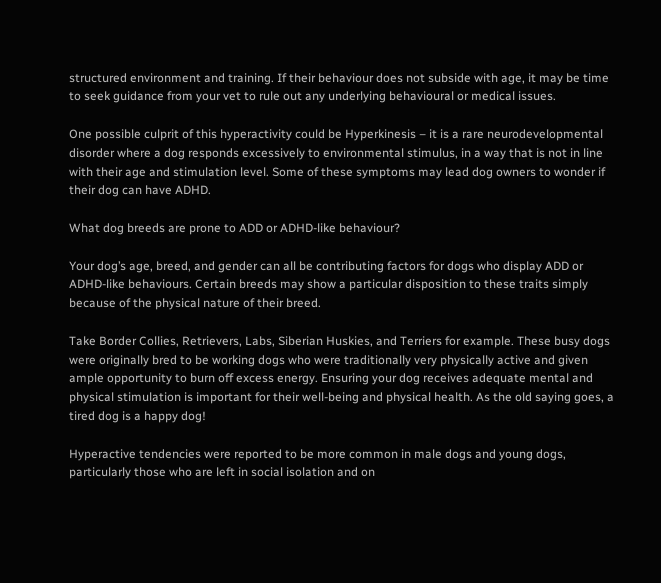structured environment and training. If their behaviour does not subside with age, it may be time to seek guidance from your vet to rule out any underlying behavioural or medical issues.

One possible culprit of this hyperactivity could be Hyperkinesis – it is a rare neurodevelopmental disorder where a dog responds excessively to environmental stimulus, in a way that is not in line with their age and stimulation level. Some of these symptoms may lead dog owners to wonder if their dog can have ADHD.

What dog breeds are prone to ADD or ADHD-like behaviour?

Your dog’s age, breed, and gender can all be contributing factors for dogs who display ADD or ADHD-like behaviours. Certain breeds may show a particular disposition to these traits simply because of the physical nature of their breed.

Take Border Collies, Retrievers, Labs, Siberian Huskies, and Terriers for example. These busy dogs were originally bred to be working dogs who were traditionally very physically active and given ample opportunity to burn off excess energy. Ensuring your dog receives adequate mental and physical stimulation is important for their well-being and physical health. As the old saying goes, a tired dog is a happy dog!

Hyperactive tendencies were reported to be more common in male dogs and young dogs, particularly those who are left in social isolation and on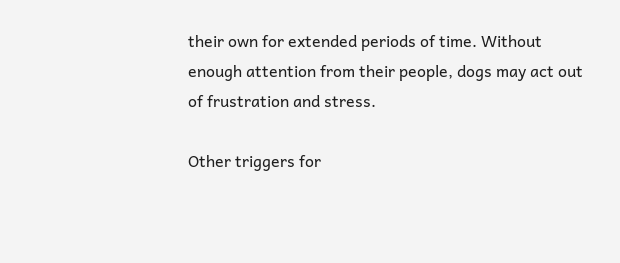their own for extended periods of time. Without enough attention from their people, dogs may act out of frustration and stress.

Other triggers for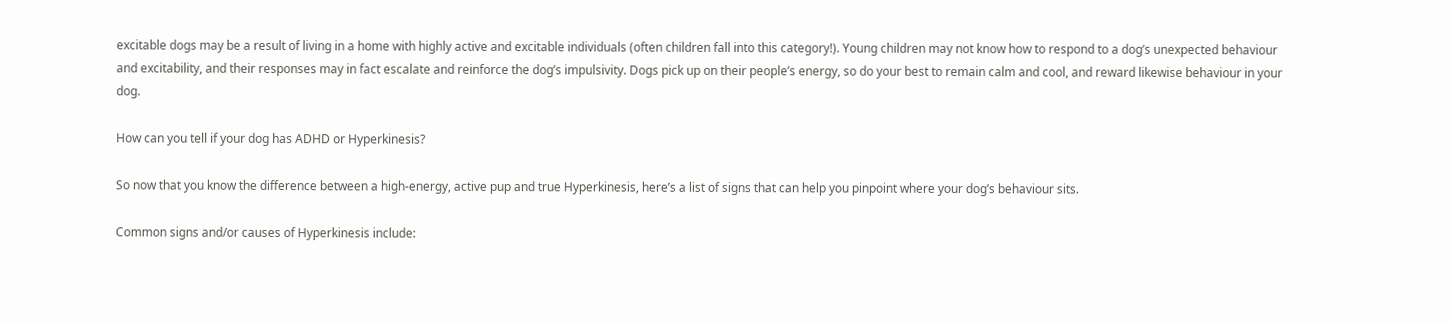excitable dogs may be a result of living in a home with highly active and excitable individuals (often children fall into this category!). Young children may not know how to respond to a dog’s unexpected behaviour and excitability, and their responses may in fact escalate and reinforce the dog’s impulsivity. Dogs pick up on their people’s energy, so do your best to remain calm and cool, and reward likewise behaviour in your dog.

How can you tell if your dog has ADHD or Hyperkinesis?

So now that you know the difference between a high-energy, active pup and true Hyperkinesis, here’s a list of signs that can help you pinpoint where your dog’s behaviour sits.

Common signs and/or causes of Hyperkinesis include: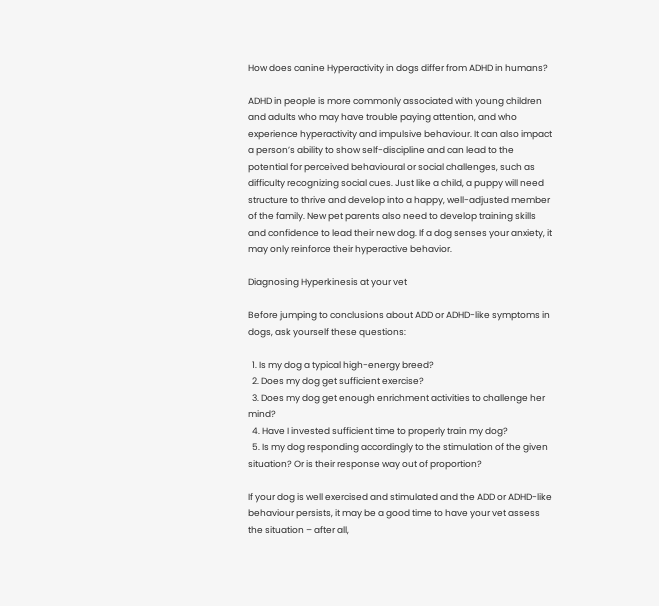How does canine Hyperactivity in dogs differ from ADHD in humans?

ADHD in people is more commonly associated with young children and adults who may have trouble paying attention, and who experience hyperactivity and impulsive behaviour. It can also impact a person’s ability to show self-discipline and can lead to the potential for perceived behavioural or social challenges, such as difficulty recognizing social cues. Just like a child, a puppy will need structure to thrive and develop into a happy, well-adjusted member of the family. New pet parents also need to develop training skills and confidence to lead their new dog. If a dog senses your anxiety, it may only reinforce their hyperactive behavior.

Diagnosing Hyperkinesis at your vet

Before jumping to conclusions about ADD or ADHD-like symptoms in dogs, ask yourself these questions:

  1. Is my dog a typical high-energy breed?
  2. Does my dog get sufficient exercise?
  3. Does my dog get enough enrichment activities to challenge her mind?
  4. Have I invested sufficient time to properly train my dog?
  5. Is my dog responding accordingly to the stimulation of the given situation? Or is their response way out of proportion?

If your dog is well exercised and stimulated and the ADD or ADHD-like behaviour persists, it may be a good time to have your vet assess the situation – after all,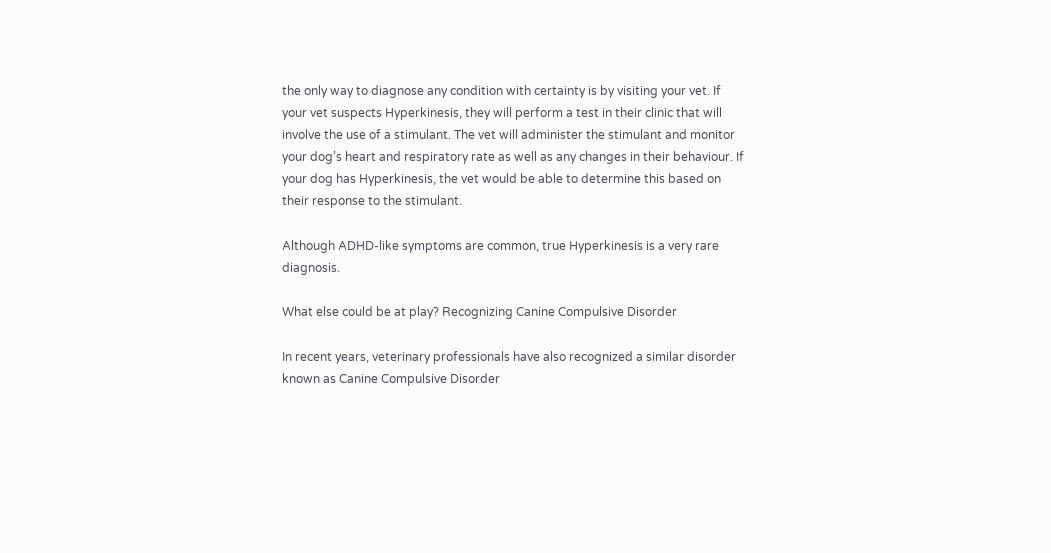the only way to diagnose any condition with certainty is by visiting your vet. If your vet suspects Hyperkinesis, they will perform a test in their clinic that will involve the use of a stimulant. The vet will administer the stimulant and monitor your dog’s heart and respiratory rate as well as any changes in their behaviour. If your dog has Hyperkinesis, the vet would be able to determine this based on their response to the stimulant.

Although ADHD-like symptoms are common, true Hyperkinesis is a very rare diagnosis.

What else could be at play? Recognizing Canine Compulsive Disorder

In recent years, veterinary professionals have also recognized a similar disorder known as Canine Compulsive Disorder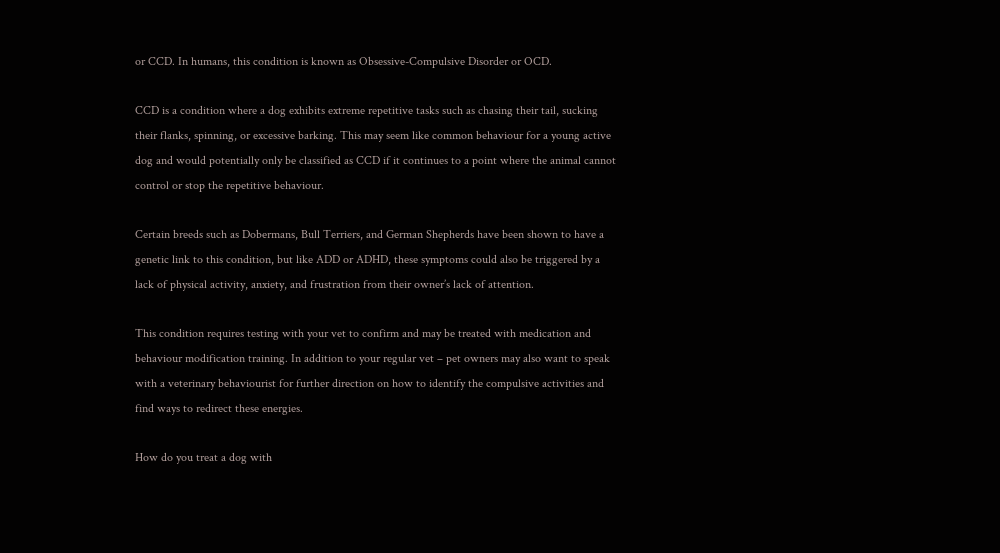or CCD. In humans, this condition is known as Obsessive-Compulsive Disorder or OCD.

CCD is a condition where a dog exhibits extreme repetitive tasks such as chasing their tail, sucking their flanks, spinning, or excessive barking. This may seem like common behaviour for a young active dog and would potentially only be classified as CCD if it continues to a point where the animal cannot control or stop the repetitive behaviour.

Certain breeds such as Dobermans, Bull Terriers, and German Shepherds have been shown to have a genetic link to this condition, but like ADD or ADHD, these symptoms could also be triggered by a lack of physical activity, anxiety, and frustration from their owner’s lack of attention.

This condition requires testing with your vet to confirm and may be treated with medication and behaviour modification training. In addition to your regular vet – pet owners may also want to speak with a veterinary behaviourist for further direction on how to identify the compulsive activities and find ways to redirect these energies.

How do you treat a dog with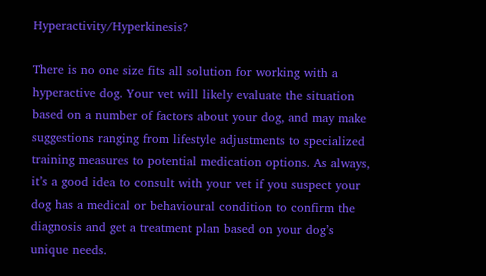Hyperactivity/Hyperkinesis?

There is no one size fits all solution for working with a hyperactive dog. Your vet will likely evaluate the situation based on a number of factors about your dog, and may make suggestions ranging from lifestyle adjustments to specialized training measures to potential medication options. As always, it’s a good idea to consult with your vet if you suspect your dog has a medical or behavioural condition to confirm the diagnosis and get a treatment plan based on your dog’s unique needs.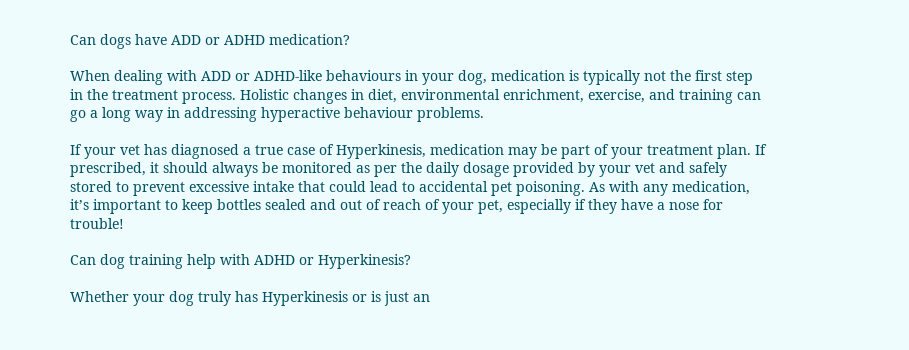Can dogs have ADD or ADHD medication?

When dealing with ADD or ADHD-like behaviours in your dog, medication is typically not the first step in the treatment process. Holistic changes in diet, environmental enrichment, exercise, and training can go a long way in addressing hyperactive behaviour problems.

If your vet has diagnosed a true case of Hyperkinesis, medication may be part of your treatment plan. If prescribed, it should always be monitored as per the daily dosage provided by your vet and safely stored to prevent excessive intake that could lead to accidental pet poisoning. As with any medication, it’s important to keep bottles sealed and out of reach of your pet, especially if they have a nose for trouble!

Can dog training help with ADHD or Hyperkinesis?

Whether your dog truly has Hyperkinesis or is just an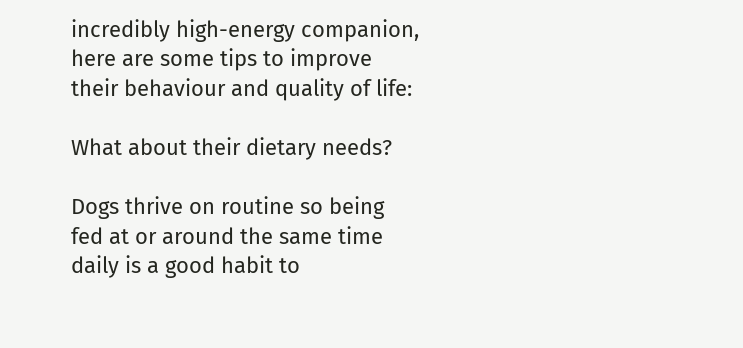incredibly high-energy companion, here are some tips to improve their behaviour and quality of life:

What about their dietary needs?

Dogs thrive on routine so being fed at or around the same time daily is a good habit to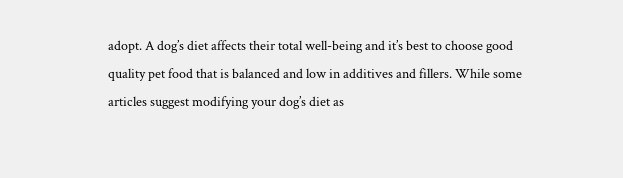adopt. A dog’s diet affects their total well-being and it’s best to choose good quality pet food that is balanced and low in additives and fillers. While some articles suggest modifying your dog’s diet as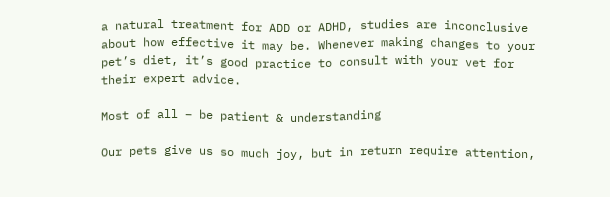a natural treatment for ADD or ADHD, studies are inconclusive about how effective it may be. Whenever making changes to your pet’s diet, it’s good practice to consult with your vet for their expert advice.

Most of all – be patient & understanding

Our pets give us so much joy, but in return require attention,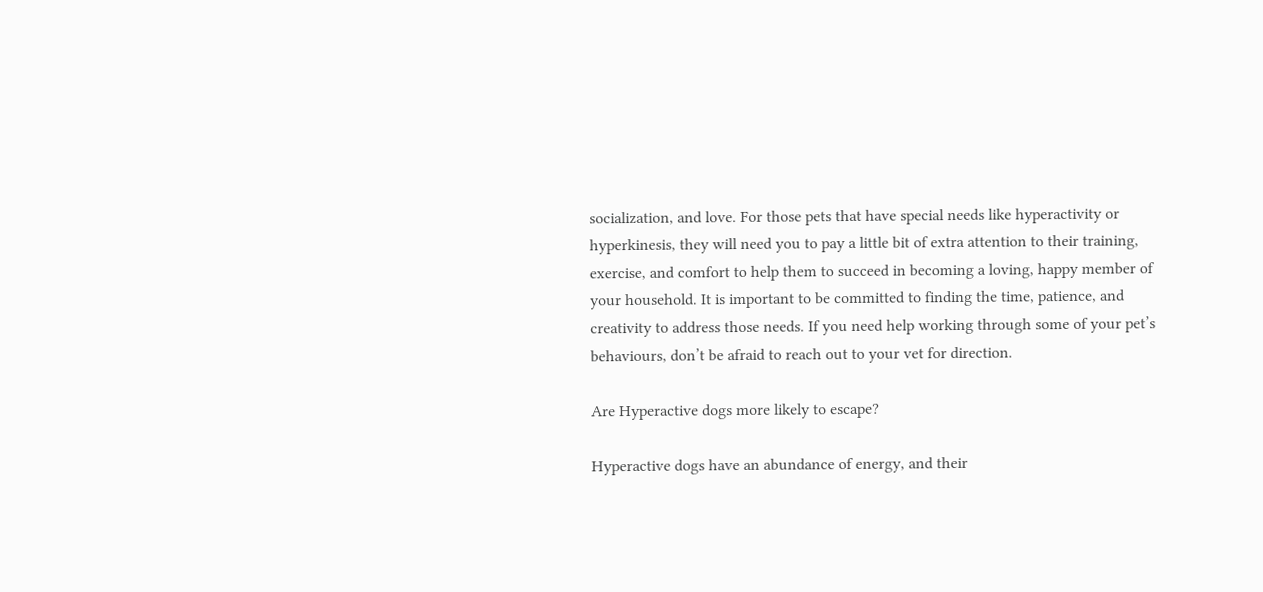socialization, and love. For those pets that have special needs like hyperactivity or hyperkinesis, they will need you to pay a little bit of extra attention to their training, exercise, and comfort to help them to succeed in becoming a loving, happy member of your household. It is important to be committed to finding the time, patience, and creativity to address those needs. If you need help working through some of your pet’s behaviours, don’t be afraid to reach out to your vet for direction.

Are Hyperactive dogs more likely to escape?

Hyperactive dogs have an abundance of energy, and their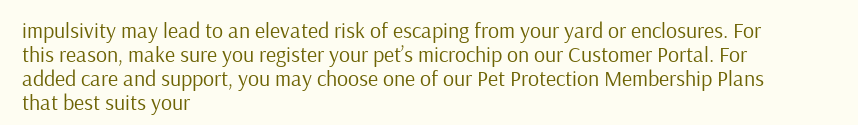impulsivity may lead to an elevated risk of escaping from your yard or enclosures. For this reason, make sure you register your pet’s microchip on our Customer Portal. For added care and support, you may choose one of our Pet Protection Membership Plans that best suits your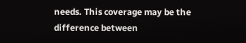needs. This coverage may be the difference between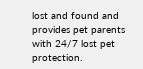lost and found and provides pet parents with 24/7 lost pet protection.